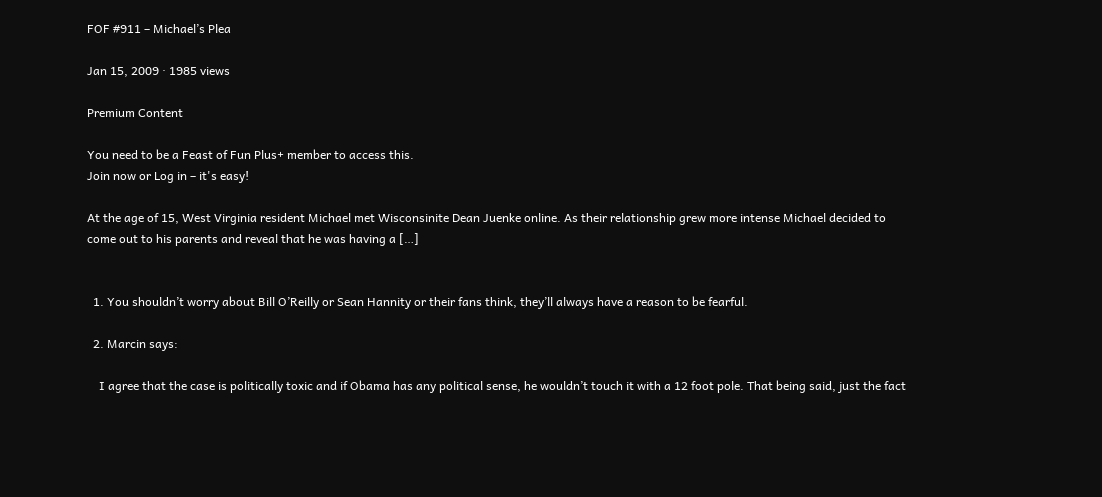FOF #911 – Michael’s Plea

Jan 15, 2009 · 1985 views

Premium Content

You need to be a Feast of Fun Plus+ member to access this.
Join now or Log in – it's easy!

At the age of 15, West Virginia resident Michael met Wisconsinite Dean Juenke online. As their relationship grew more intense Michael decided to come out to his parents and reveal that he was having a […]


  1. You shouldn’t worry about Bill O’Reilly or Sean Hannity or their fans think, they’ll always have a reason to be fearful.

  2. Marcin says:

    I agree that the case is politically toxic and if Obama has any political sense, he wouldn’t touch it with a 12 foot pole. That being said, just the fact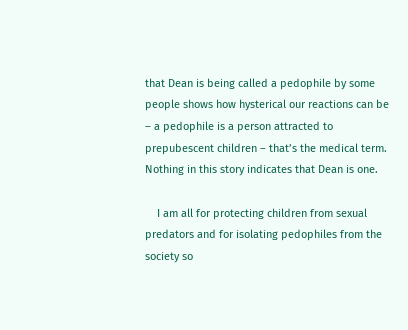that Dean is being called a pedophile by some people shows how hysterical our reactions can be – a pedophile is a person attracted to prepubescent children – that’s the medical term. Nothing in this story indicates that Dean is one.

    I am all for protecting children from sexual predators and for isolating pedophiles from the society so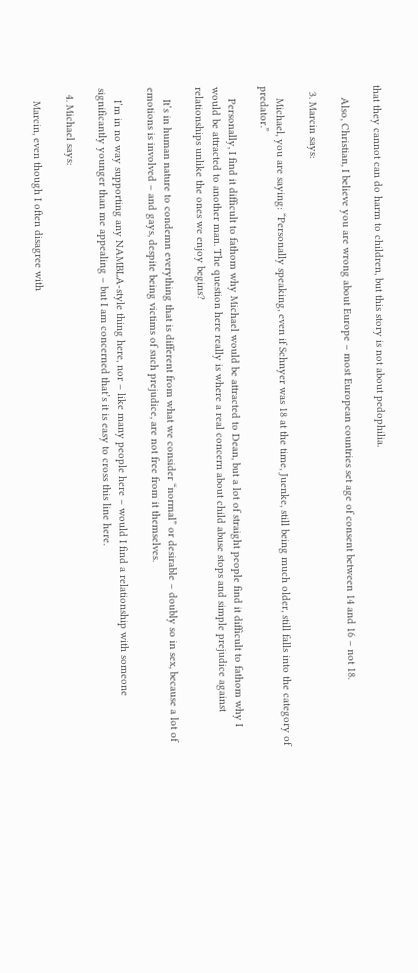that they cannot can do harm to children, but this story is not about pedophilia.

    Also, Christian, I believe you are wrong about Europe – most European countries set age of consent between 14 and 16 – not 18.

  3. Marcin says:

    Michael, you are saying: “Personally speaking, even if Schnyer was 18 at the time, Juenke, still being much older, still falls into the category of predator.”

    Personally, I find it difficult to fathom why Michael would be attracted to Dean, but a lot of straight people find it difficult to fathom why I would be attracted to another man. The question here really is where a real concern about child abuse stops and simple prejudice against relationships unlike the ones we enjoy begins?

    It’s in human nature to condemn everything that is different from what we consider “normal” or desirable – doubly so in sex, because a lot of emotions is involved – and gays, despite being victims of such prejudice, are not free from it themselves.

    I’m in no way supporting any NAMBLA-style thing here, nor – like many people here – would I find a relationship with someone significantly younger than me appealing – but I am concerned that’s it is easy to cross this line here.

  4. Michael says:

    Marcin, even though I often disagree with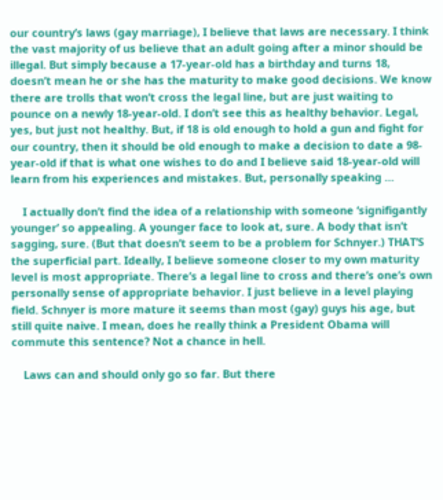our country’s laws (gay marriage), I believe that laws are necessary. I think the vast majority of us believe that an adult going after a minor should be illegal. But simply because a 17-year-old has a birthday and turns 18, doesn’t mean he or she has the maturity to make good decisions. We know there are trolls that won’t cross the legal line, but are just waiting to pounce on a newly 18-year-old. I don’t see this as healthy behavior. Legal, yes, but just not healthy. But, if 18 is old enough to hold a gun and fight for our country, then it should be old enough to make a decision to date a 98-year-old if that is what one wishes to do and I believe said 18-year-old will learn from his experiences and mistakes. But, personally speaking …

    I actually don’t find the idea of a relationship with someone ‘signifigantly younger’ so appealing. A younger face to look at, sure. A body that isn’t sagging, sure. (But that doesn’t seem to be a problem for Schnyer.) THAT’S the superficial part. Ideally, I believe someone closer to my own maturity level is most appropriate. There’s a legal line to cross and there’s one’s own personally sense of appropriate behavior. I just believe in a level playing field. Schnyer is more mature it seems than most (gay) guys his age, but still quite naive. I mean, does he really think a President Obama will commute this sentence? Not a chance in hell.

    Laws can and should only go so far. But there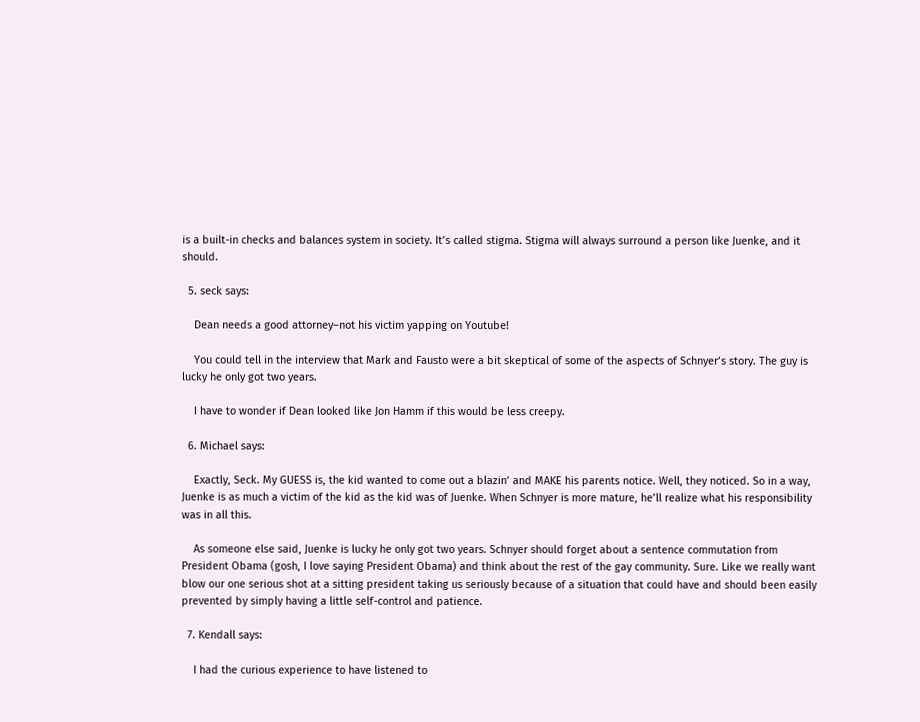is a built-in checks and balances system in society. It’s called stigma. Stigma will always surround a person like Juenke, and it should.

  5. seck says:

    Dean needs a good attorney–not his victim yapping on Youtube!

    You could tell in the interview that Mark and Fausto were a bit skeptical of some of the aspects of Schnyer’s story. The guy is lucky he only got two years.

    I have to wonder if Dean looked like Jon Hamm if this would be less creepy.

  6. Michael says:

    Exactly, Seck. My GUESS is, the kid wanted to come out a blazin’ and MAKE his parents notice. Well, they noticed. So in a way, Juenke is as much a victim of the kid as the kid was of Juenke. When Schnyer is more mature, he’ll realize what his responsibility was in all this.

    As someone else said, Juenke is lucky he only got two years. Schnyer should forget about a sentence commutation from President Obama (gosh, I love saying President Obama) and think about the rest of the gay community. Sure. Like we really want blow our one serious shot at a sitting president taking us seriously because of a situation that could have and should been easily prevented by simply having a little self-control and patience.

  7. Kendall says:

    I had the curious experience to have listened to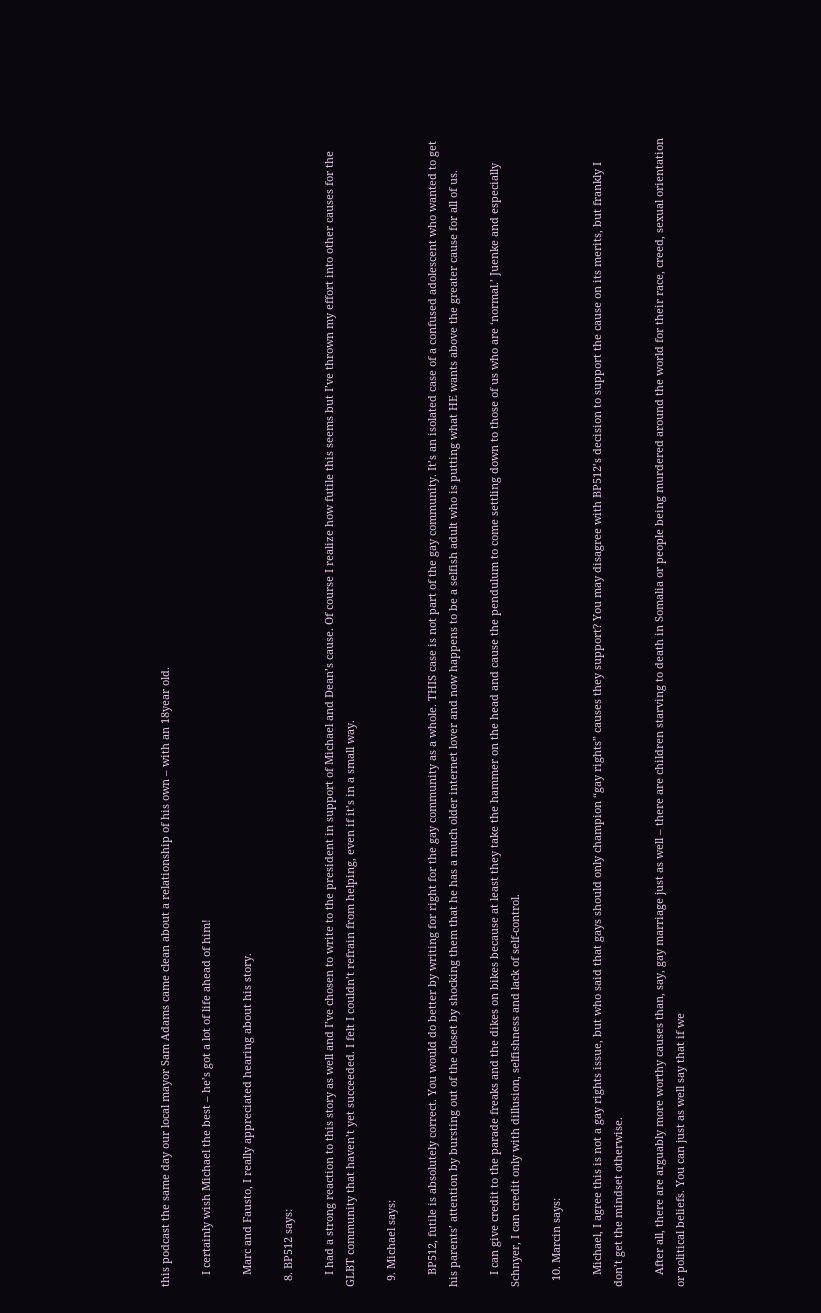this podcast the same day our local mayor Sam Adams came clean about a relationship of his own – with an 18year old.

    I certainly wish Michael the best – he’s got a lot of life ahead of him!

    Marc and Fausto, I really appreciated hearing about his story.

  8. BP512 says:

    I had a strong reaction to this story as well and I’ve chosen to write to the president in support of Michael and Dean’s cause. Of course I realize how futile this seems but I’ve thrown my effort into other causes for the GLBT community that haven’t yet succeeded. I felt I couldn’t refrain from helping, even if it’s in a small way.

  9. Michael says:

    BP512, futile is absolutely correct. You would do better by writing for right for the gay community as a whole. THIS case is not part of the gay community. It’s an isolated case of a confused adolescent who wanted to get his parents’ attention by bursting out of the closet by shocking them that he has a much older internet lover and now happens to be a selfish adult who is putting what HE wants above the greater cause for all of us.

    I can give credit to the parade freaks and the dikes on bikes because at least they take the hammer on the head and cause the pendulum to come settling down to those of us who are ‘normal.’ Juenke and especially Schnyer, I can credit only with dillusion, selfishness and lack of self-control.

  10. Marcin says:

    Michael, I agree this is not a gay rights issue, but who said that gays should only champion “gay rights” causes they support? You may disagree with BP512’s decision to support the cause on its merits, but frankly I don’t get the mindset otherwise.

    After all, there are arguably more worthy causes than, say, gay marriage just as well – there are children starving to death in Somalia or people being murdered around the world for their race, creed, sexual orientation or political beliefs. You can just as well say that if we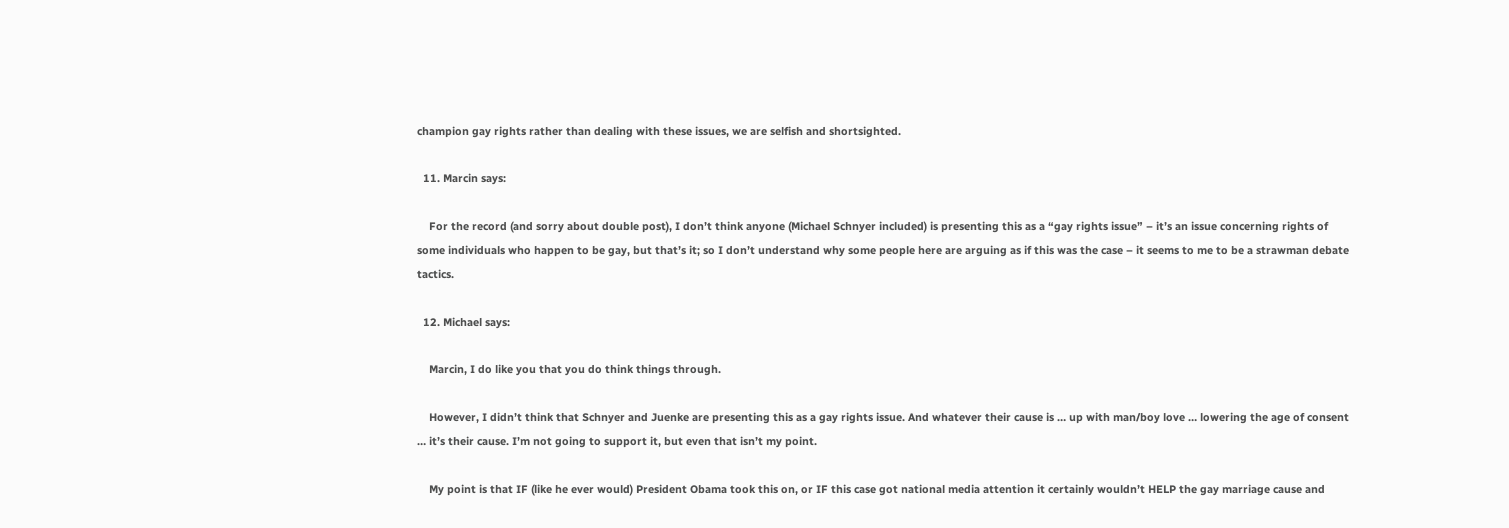champion gay rights rather than dealing with these issues, we are selfish and shortsighted.

  11. Marcin says:

    For the record (and sorry about double post), I don’t think anyone (Michael Schnyer included) is presenting this as a “gay rights issue” – it’s an issue concerning rights of some individuals who happen to be gay, but that’s it; so I don’t understand why some people here are arguing as if this was the case – it seems to me to be a strawman debate tactics.

  12. Michael says:

    Marcin, I do like you that you do think things through.

    However, I didn’t think that Schnyer and Juenke are presenting this as a gay rights issue. And whatever their cause is … up with man/boy love … lowering the age of consent … it’s their cause. I’m not going to support it, but even that isn’t my point.

    My point is that IF (like he ever would) President Obama took this on, or IF this case got national media attention it certainly wouldn’t HELP the gay marriage cause and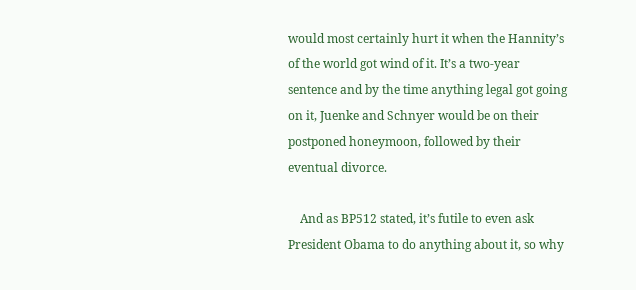would most certainly hurt it when the Hannity’s of the world got wind of it. It’s a two-year sentence and by the time anything legal got going on it, Juenke and Schnyer would be on their postponed honeymoon, followed by their eventual divorce.

    And as BP512 stated, it’s futile to even ask President Obama to do anything about it, so why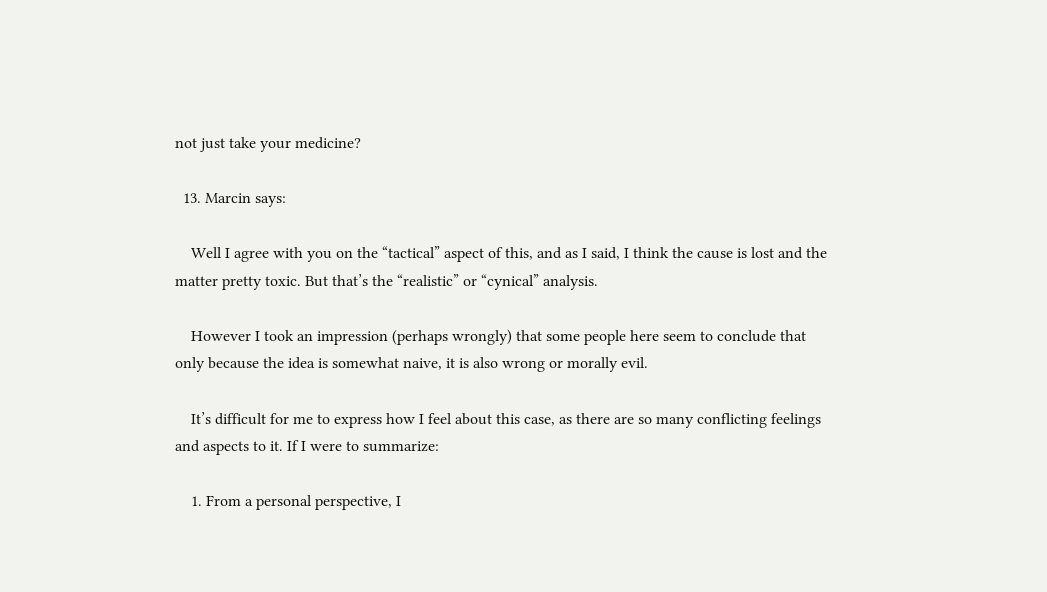not just take your medicine?

  13. Marcin says:

    Well I agree with you on the “tactical” aspect of this, and as I said, I think the cause is lost and the matter pretty toxic. But that’s the “realistic” or “cynical” analysis.

    However I took an impression (perhaps wrongly) that some people here seem to conclude that only because the idea is somewhat naive, it is also wrong or morally evil.

    It’s difficult for me to express how I feel about this case, as there are so many conflicting feelings and aspects to it. If I were to summarize:

    1. From a personal perspective, I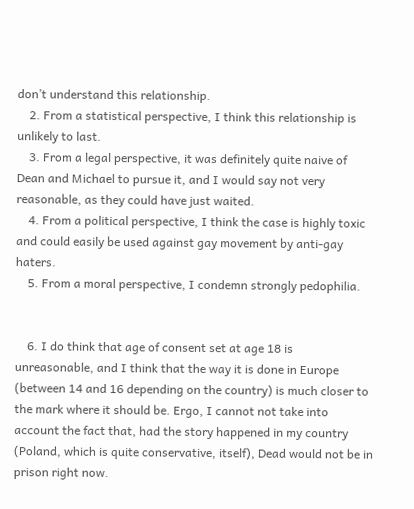don’t understand this relationship.
    2. From a statistical perspective, I think this relationship is unlikely to last.
    3. From a legal perspective, it was definitely quite naive of Dean and Michael to pursue it, and I would say not very reasonable, as they could have just waited.
    4. From a political perspective, I think the case is highly toxic and could easily be used against gay movement by anti-gay haters.
    5. From a moral perspective, I condemn strongly pedophilia.


    6. I do think that age of consent set at age 18 is unreasonable, and I think that the way it is done in Europe (between 14 and 16 depending on the country) is much closer to the mark where it should be. Ergo, I cannot not take into account the fact that, had the story happened in my country (Poland, which is quite conservative, itself), Dead would not be in prison right now.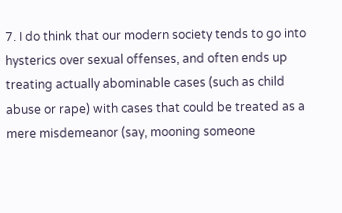7. I do think that our modern society tends to go into hysterics over sexual offenses, and often ends up treating actually abominable cases (such as child abuse or rape) with cases that could be treated as a mere misdemeanor (say, mooning someone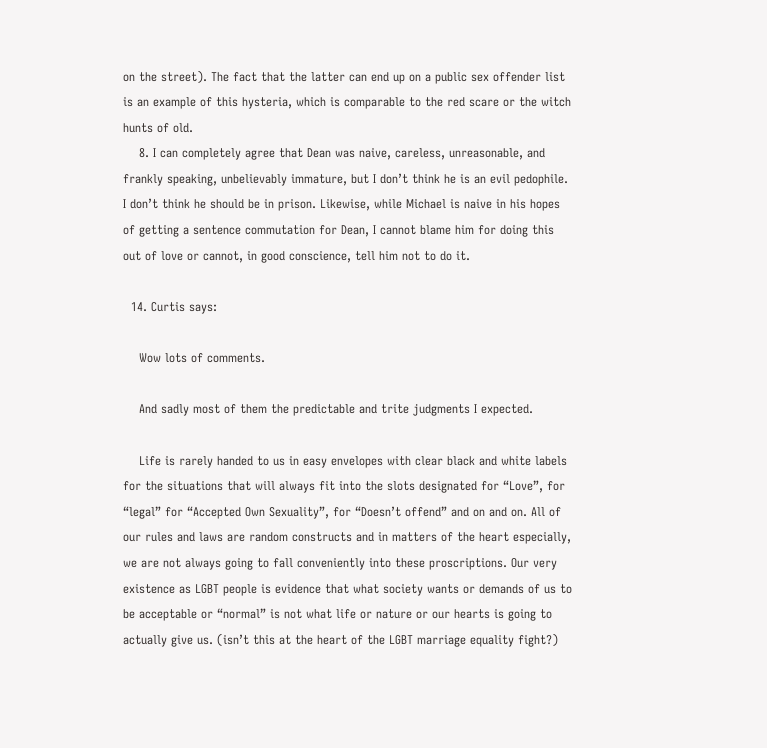on the street). The fact that the latter can end up on a public sex offender list is an example of this hysteria, which is comparable to the red scare or the witch hunts of old.
    8. I can completely agree that Dean was naive, careless, unreasonable, and frankly speaking, unbelievably immature, but I don’t think he is an evil pedophile. I don’t think he should be in prison. Likewise, while Michael is naive in his hopes of getting a sentence commutation for Dean, I cannot blame him for doing this out of love or cannot, in good conscience, tell him not to do it.

  14. Curtis says:

    Wow lots of comments.

    And sadly most of them the predictable and trite judgments I expected.

    Life is rarely handed to us in easy envelopes with clear black and white labels for the situations that will always fit into the slots designated for “Love”, for “legal” for “Accepted Own Sexuality”, for “Doesn’t offend” and on and on. All of our rules and laws are random constructs and in matters of the heart especially, we are not always going to fall conveniently into these proscriptions. Our very existence as LGBT people is evidence that what society wants or demands of us to be acceptable or “normal” is not what life or nature or our hearts is going to actually give us. (isn’t this at the heart of the LGBT marriage equality fight?)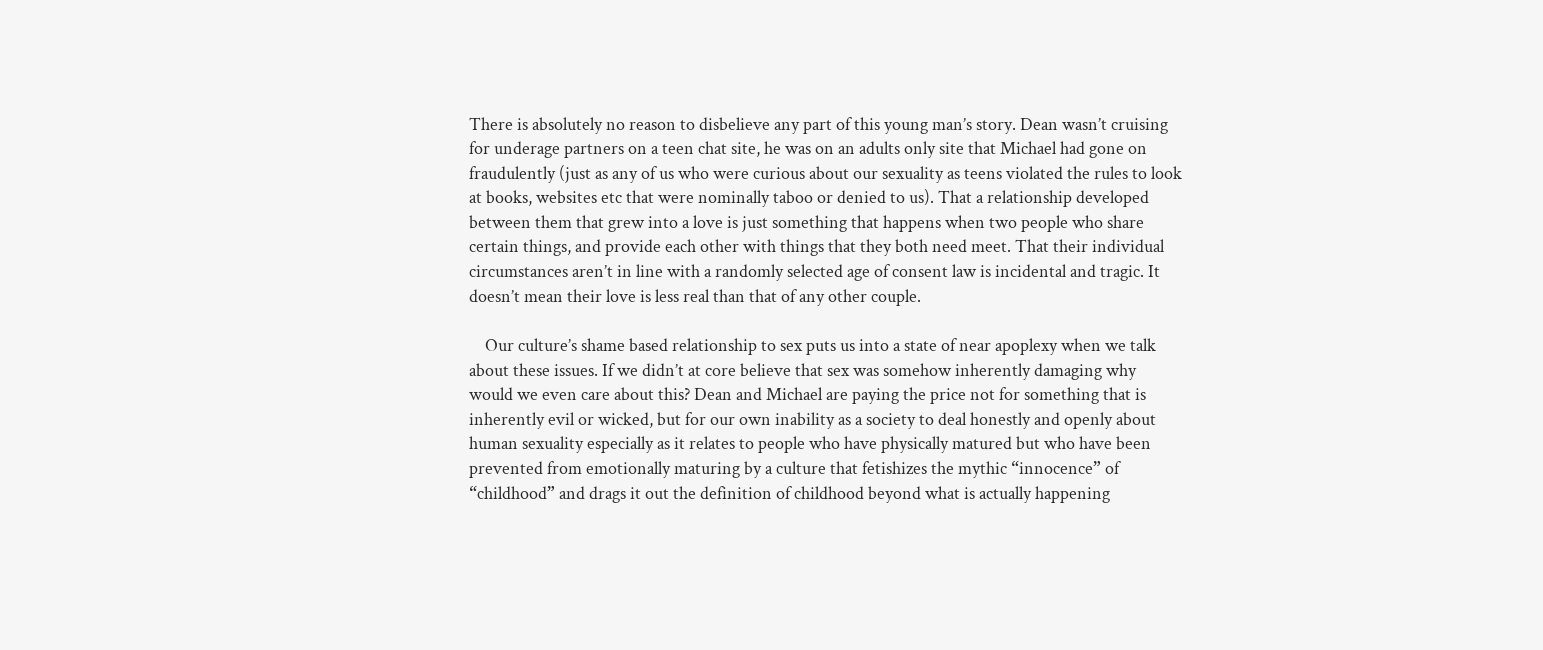There is absolutely no reason to disbelieve any part of this young man’s story. Dean wasn’t cruising for underage partners on a teen chat site, he was on an adults only site that Michael had gone on fraudulently (just as any of us who were curious about our sexuality as teens violated the rules to look at books, websites etc that were nominally taboo or denied to us). That a relationship developed between them that grew into a love is just something that happens when two people who share certain things, and provide each other with things that they both need meet. That their individual circumstances aren’t in line with a randomly selected age of consent law is incidental and tragic. It doesn’t mean their love is less real than that of any other couple.

    Our culture’s shame based relationship to sex puts us into a state of near apoplexy when we talk about these issues. If we didn’t at core believe that sex was somehow inherently damaging why would we even care about this? Dean and Michael are paying the price not for something that is inherently evil or wicked, but for our own inability as a society to deal honestly and openly about human sexuality especially as it relates to people who have physically matured but who have been prevented from emotionally maturing by a culture that fetishizes the mythic “innocence” of “childhood” and drags it out the definition of childhood beyond what is actually happening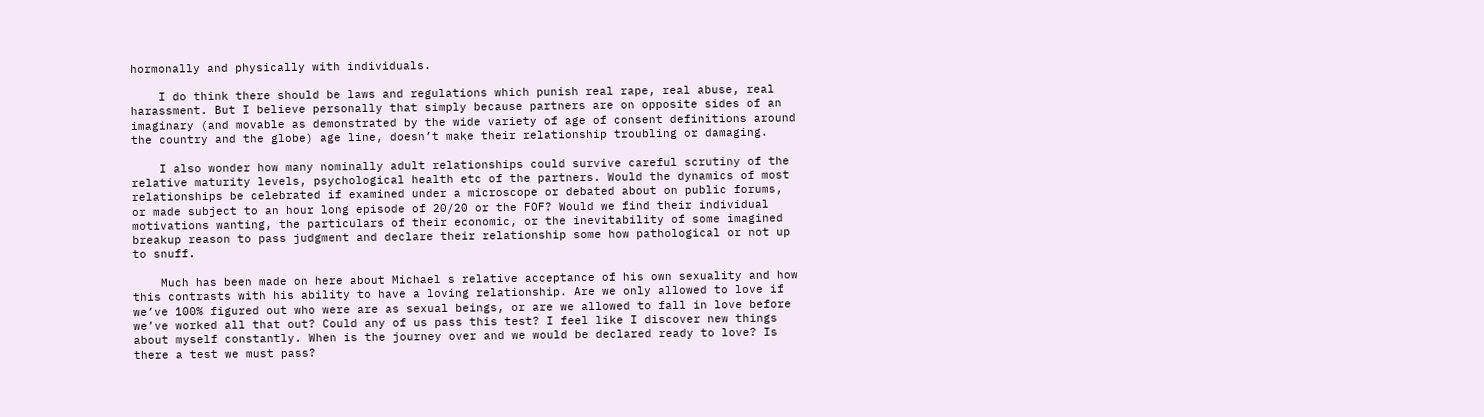hormonally and physically with individuals.

    I do think there should be laws and regulations which punish real rape, real abuse, real harassment. But I believe personally that simply because partners are on opposite sides of an imaginary (and movable as demonstrated by the wide variety of age of consent definitions around the country and the globe) age line, doesn’t make their relationship troubling or damaging.

    I also wonder how many nominally adult relationships could survive careful scrutiny of the relative maturity levels, psychological health etc of the partners. Would the dynamics of most relationships be celebrated if examined under a microscope or debated about on public forums, or made subject to an hour long episode of 20/20 or the FOF? Would we find their individual motivations wanting, the particulars of their economic, or the inevitability of some imagined breakup reason to pass judgment and declare their relationship some how pathological or not up to snuff.

    Much has been made on here about Michael s relative acceptance of his own sexuality and how this contrasts with his ability to have a loving relationship. Are we only allowed to love if we’ve 100% figured out who were are as sexual beings, or are we allowed to fall in love before we’ve worked all that out? Could any of us pass this test? I feel like I discover new things about myself constantly. When is the journey over and we would be declared ready to love? Is there a test we must pass?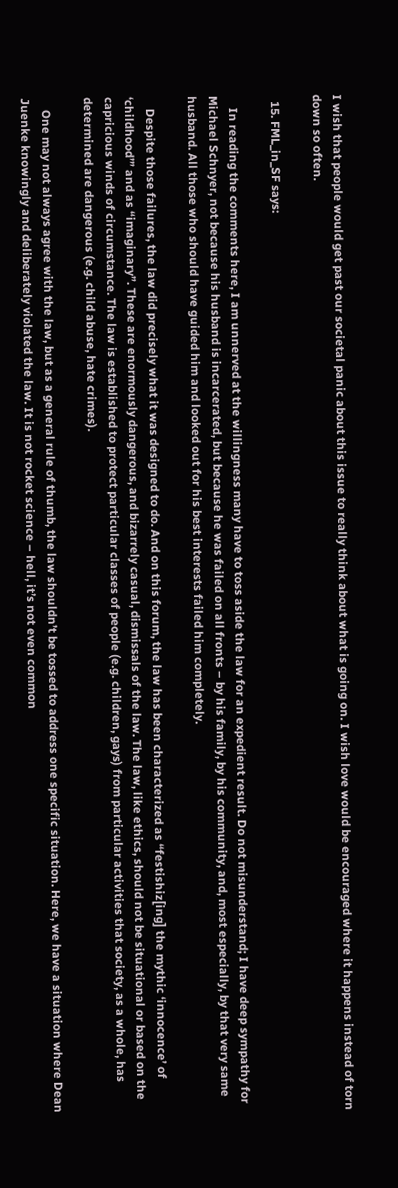I wish that people would get past our societal panic about this issue to really think about what is going on. I wish love would be encouraged where it happens instead of torn down so often.

  15. FML_in_SF says:

    In reading the comments here, I am unnerved at the willingness many have to toss aside the law for an expedient result. Do not misunderstand; I have deep sympathy for Michael Schnyer, not because his husband is incarcerated, but because he was failed on all fronts – by his family, by his community, and, most especially, by that very same husband. All those who should have guided him and looked out for his best interests failed him completely.

    Despite those failures, the law did precisely what it was designed to do. And on this forum, the law has been characterized as “festishiz[ing] the mythic ‘innocence’ of ‘childhood’” and as “imaginary”. These are enormously dangerous, and bizarrely casual, dismissals of the law. The law, like ethics, should not be situational or based on the capricious winds of circumstance. The law is established to protect particular classes of people (e.g. children, gays) from particular activities that society, as a whole, has determined are dangerous (e.g. child abuse, hate crimes).

    One may not always agree with the law, but as a general rule of thumb, the law shouldn’t be tossed to address one specific situation. Here, we have a situation where Dean Juenke knowingly and deliberately violated the law. It is not rocket science – hell, it’s not even common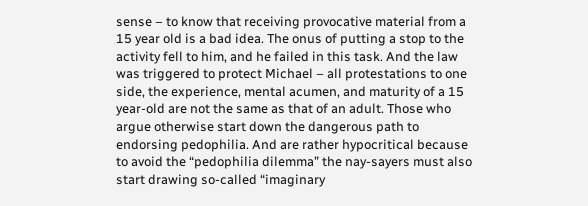sense – to know that receiving provocative material from a 15 year old is a bad idea. The onus of putting a stop to the activity fell to him, and he failed in this task. And the law was triggered to protect Michael – all protestations to one side, the experience, mental acumen, and maturity of a 15 year-old are not the same as that of an adult. Those who argue otherwise start down the dangerous path to endorsing pedophilia. And are rather hypocritical because to avoid the “pedophilia dilemma” the nay-sayers must also start drawing so-called “imaginary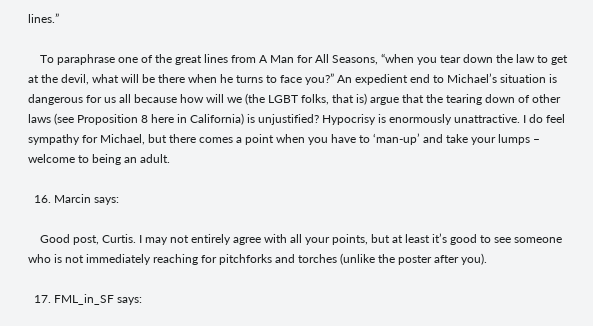lines.”

    To paraphrase one of the great lines from A Man for All Seasons, “when you tear down the law to get at the devil, what will be there when he turns to face you?” An expedient end to Michael’s situation is dangerous for us all because how will we (the LGBT folks, that is) argue that the tearing down of other laws (see Proposition 8 here in California) is unjustified? Hypocrisy is enormously unattractive. I do feel sympathy for Michael, but there comes a point when you have to ‘man-up’ and take your lumps – welcome to being an adult.

  16. Marcin says:

    Good post, Curtis. I may not entirely agree with all your points, but at least it’s good to see someone who is not immediately reaching for pitchforks and torches (unlike the poster after you).

  17. FML_in_SF says: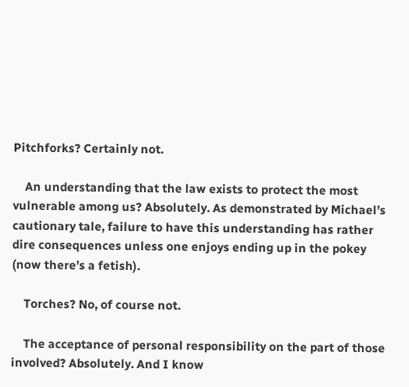Pitchforks? Certainly not.

    An understanding that the law exists to protect the most vulnerable among us? Absolutely. As demonstrated by Michael’s cautionary tale, failure to have this understanding has rather dire consequences unless one enjoys ending up in the pokey (now there’s a fetish).

    Torches? No, of course not.

    The acceptance of personal responsibility on the part of those involved? Absolutely. And I know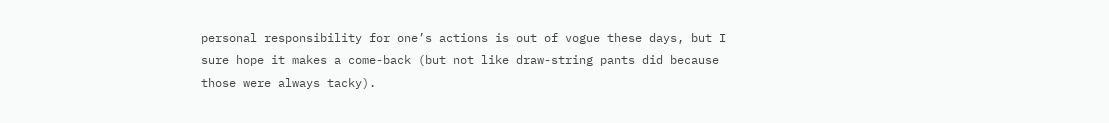personal responsibility for one’s actions is out of vogue these days, but I sure hope it makes a come-back (but not like draw-string pants did because those were always tacky).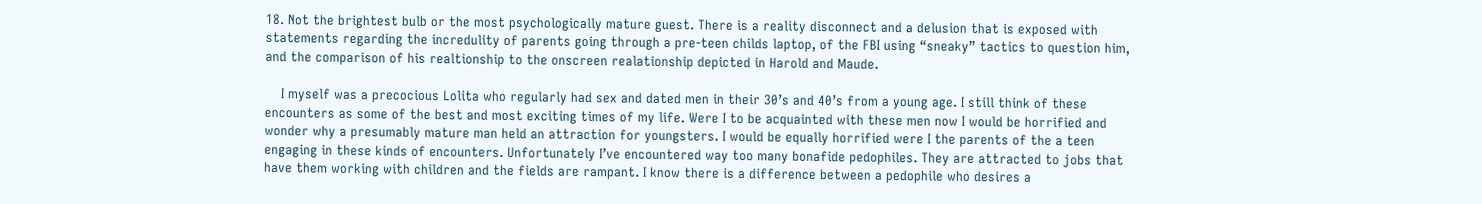18. Not the brightest bulb or the most psychologically mature guest. There is a reality disconnect and a delusion that is exposed with statements regarding the incredulity of parents going through a pre-teen childs laptop, of the FBI using “sneaky” tactics to question him, and the comparison of his realtionship to the onscreen realationship depicted in Harold and Maude.

    I myself was a precocious Lolita who regularly had sex and dated men in their 30’s and 40’s from a young age. I still think of these encounters as some of the best and most exciting times of my life. Were I to be acquainted with these men now I would be horrified and wonder why a presumably mature man held an attraction for youngsters. I would be equally horrified were I the parents of the a teen engaging in these kinds of encounters. Unfortunately I’ve encountered way too many bonafide pedophiles. They are attracted to jobs that have them working with children and the fields are rampant. I know there is a difference between a pedophile who desires a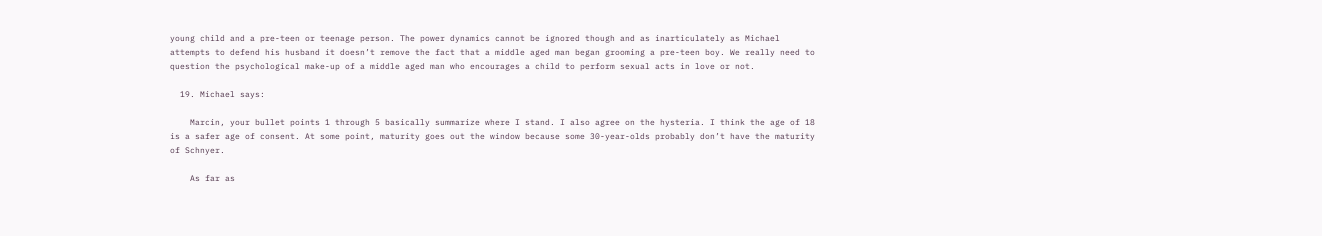young child and a pre-teen or teenage person. The power dynamics cannot be ignored though and as inarticulately as Michael attempts to defend his husband it doesn’t remove the fact that a middle aged man began grooming a pre-teen boy. We really need to question the psychological make-up of a middle aged man who encourages a child to perform sexual acts in love or not.

  19. Michael says:

    Marcin, your bullet points 1 through 5 basically summarize where I stand. I also agree on the hysteria. I think the age of 18 is a safer age of consent. At some point, maturity goes out the window because some 30-year-olds probably don’t have the maturity of Schnyer.

    As far as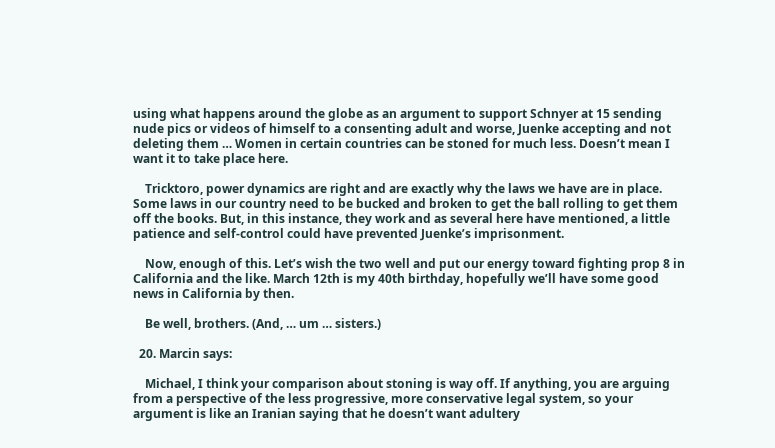using what happens around the globe as an argument to support Schnyer at 15 sending nude pics or videos of himself to a consenting adult and worse, Juenke accepting and not deleting them … Women in certain countries can be stoned for much less. Doesn’t mean I want it to take place here.

    Tricktoro, power dynamics are right and are exactly why the laws we have are in place. Some laws in our country need to be bucked and broken to get the ball rolling to get them off the books. But, in this instance, they work and as several here have mentioned, a little patience and self-control could have prevented Juenke’s imprisonment.

    Now, enough of this. Let’s wish the two well and put our energy toward fighting prop 8 in California and the like. March 12th is my 40th birthday, hopefully we’ll have some good news in California by then.

    Be well, brothers. (And, … um … sisters.)

  20. Marcin says:

    Michael, I think your comparison about stoning is way off. If anything, you are arguing from a perspective of the less progressive, more conservative legal system, so your argument is like an Iranian saying that he doesn’t want adultery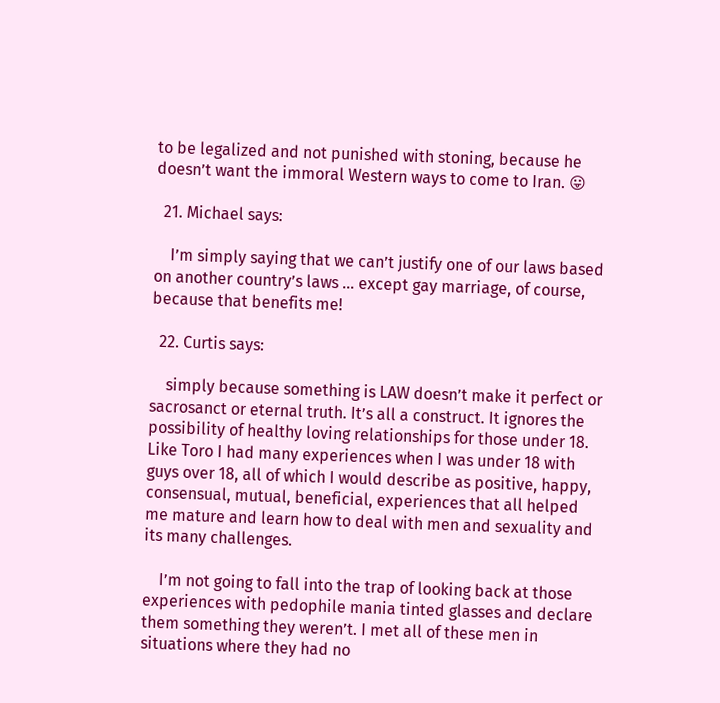to be legalized and not punished with stoning, because he doesn’t want the immoral Western ways to come to Iran. 😛

  21. Michael says:

    I’m simply saying that we can’t justify one of our laws based on another country’s laws … except gay marriage, of course, because that benefits me!

  22. Curtis says:

    simply because something is LAW doesn’t make it perfect or sacrosanct or eternal truth. It’s all a construct. It ignores the possibility of healthy loving relationships for those under 18. Like Toro I had many experiences when I was under 18 with guys over 18, all of which I would describe as positive, happy, consensual, mutual, beneficial, experiences that all helped me mature and learn how to deal with men and sexuality and its many challenges.

    I’m not going to fall into the trap of looking back at those experiences with pedophile mania tinted glasses and declare them something they weren’t. I met all of these men in situations where they had no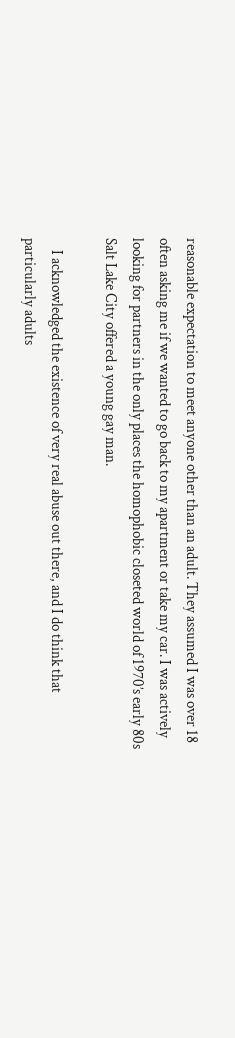reasonable expectation to meet anyone other than an adult. They assumed I was over 18 often asking me if we wanted to go back to my apartment or take my car. I was actively looking for partners in the only places the homophobic closeted world of 1970’s early 80s Salt Lake City offered a young gay man.

    I acknowledged the existence of very real abuse out there, and I do think that particularly adults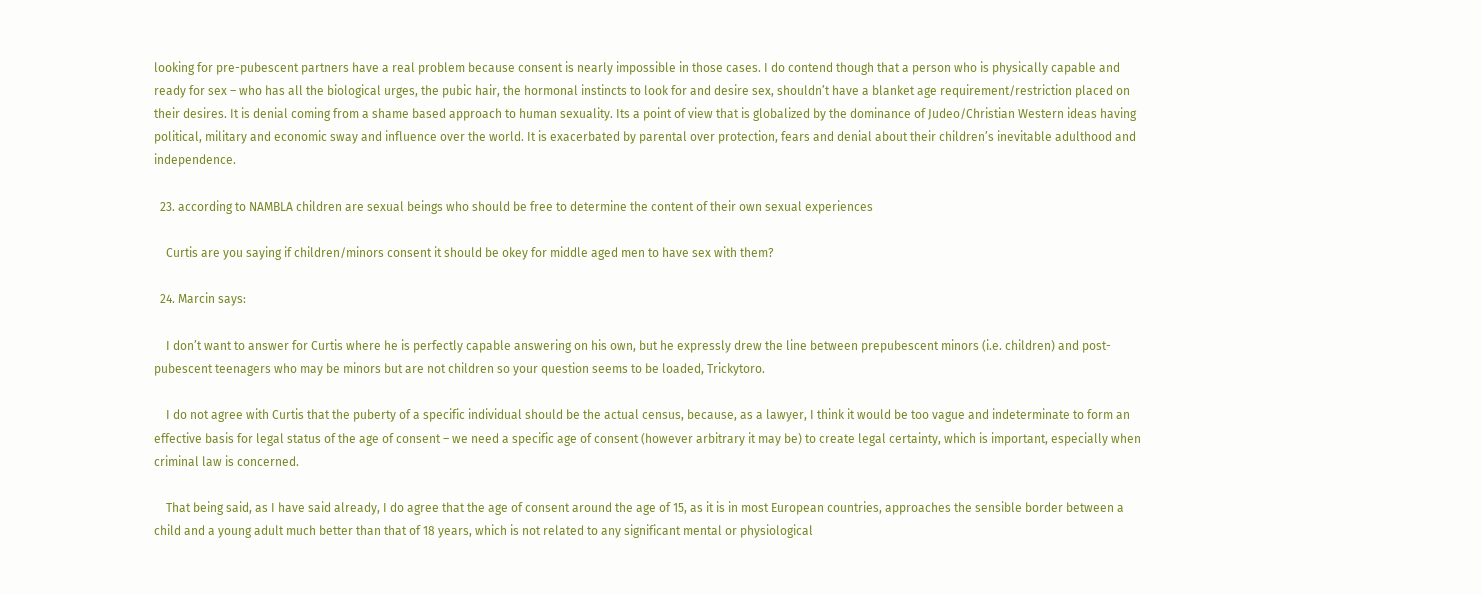looking for pre-pubescent partners have a real problem because consent is nearly impossible in those cases. I do contend though that a person who is physically capable and ready for sex – who has all the biological urges, the pubic hair, the hormonal instincts to look for and desire sex, shouldn’t have a blanket age requirement/restriction placed on their desires. It is denial coming from a shame based approach to human sexuality. Its a point of view that is globalized by the dominance of Judeo/Christian Western ideas having political, military and economic sway and influence over the world. It is exacerbated by parental over protection, fears and denial about their children’s inevitable adulthood and independence.

  23. according to NAMBLA children are sexual beings who should be free to determine the content of their own sexual experiences

    Curtis are you saying if children/minors consent it should be okey for middle aged men to have sex with them?

  24. Marcin says:

    I don’t want to answer for Curtis where he is perfectly capable answering on his own, but he expressly drew the line between prepubescent minors (i.e. children) and post-pubescent teenagers who may be minors but are not children so your question seems to be loaded, Trickytoro.

    I do not agree with Curtis that the puberty of a specific individual should be the actual census, because, as a lawyer, I think it would be too vague and indeterminate to form an effective basis for legal status of the age of consent – we need a specific age of consent (however arbitrary it may be) to create legal certainty, which is important, especially when criminal law is concerned.

    That being said, as I have said already, I do agree that the age of consent around the age of 15, as it is in most European countries, approaches the sensible border between a child and a young adult much better than that of 18 years, which is not related to any significant mental or physiological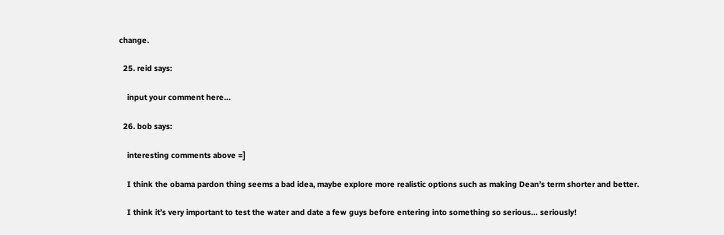change.

  25. reid says:

    input your comment here…

  26. bob says:

    interesting comments above =]

    I think the obama pardon thing seems a bad idea, maybe explore more realistic options such as making Dean’s term shorter and better.

    I think it’s very important to test the water and date a few guys before entering into something so serious… seriously!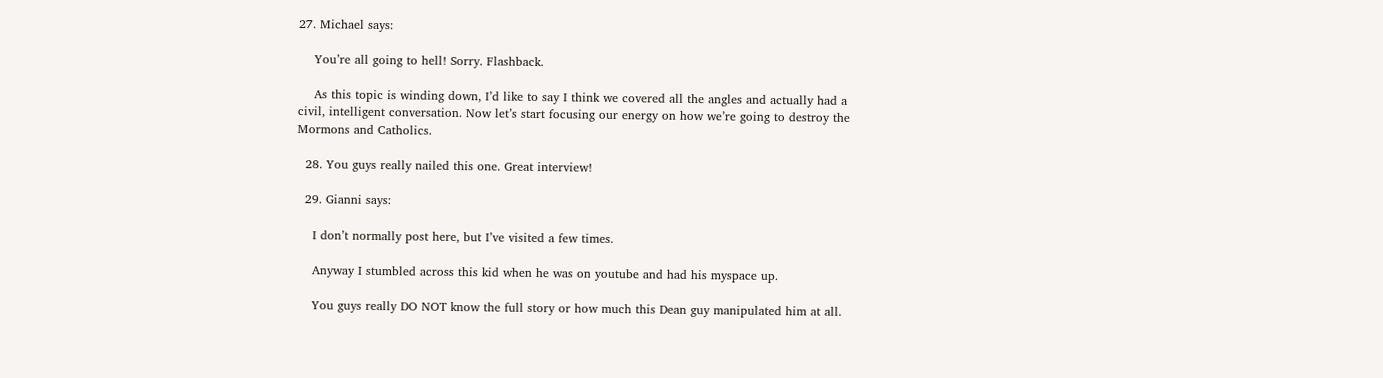27. Michael says:

    You’re all going to hell! Sorry. Flashback.

    As this topic is winding down, I’d like to say I think we covered all the angles and actually had a civil, intelligent conversation. Now let’s start focusing our energy on how we’re going to destroy the Mormons and Catholics.

  28. You guys really nailed this one. Great interview!

  29. Gianni says:

    I don’t normally post here, but I’ve visited a few times.

    Anyway I stumbled across this kid when he was on youtube and had his myspace up.

    You guys really DO NOT know the full story or how much this Dean guy manipulated him at all.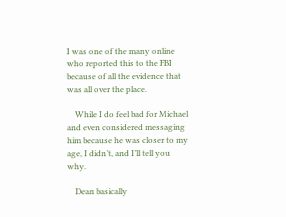I was one of the many online who reported this to the FBI because of all the evidence that was all over the place.

    While I do feel bad for Michael and even considered messaging him because he was closer to my age, I didn’t, and I’ll tell you why.

    Dean basically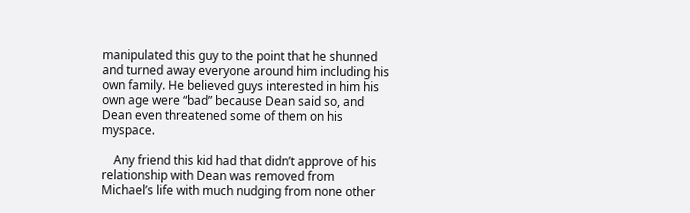manipulated this guy to the point that he shunned and turned away everyone around him including his own family. He believed guys interested in him his own age were “bad” because Dean said so, and Dean even threatened some of them on his myspace.

    Any friend this kid had that didn’t approve of his relationship with Dean was removed from Michael’s life with much nudging from none other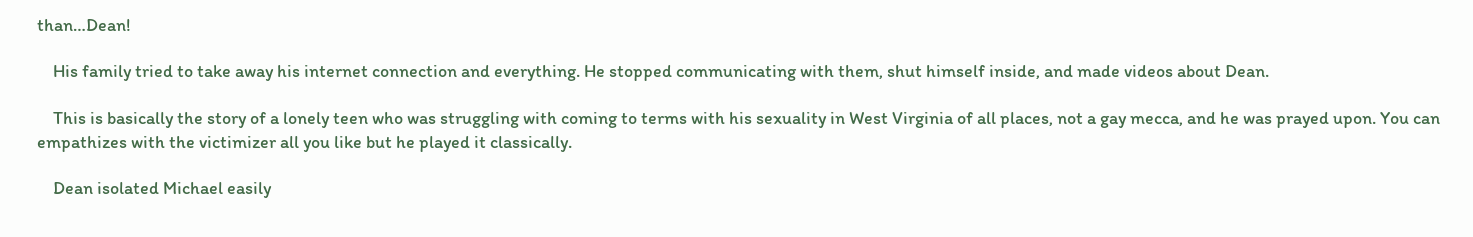than…Dean!

    His family tried to take away his internet connection and everything. He stopped communicating with them, shut himself inside, and made videos about Dean.

    This is basically the story of a lonely teen who was struggling with coming to terms with his sexuality in West Virginia of all places, not a gay mecca, and he was prayed upon. You can empathizes with the victimizer all you like but he played it classically.

    Dean isolated Michael easily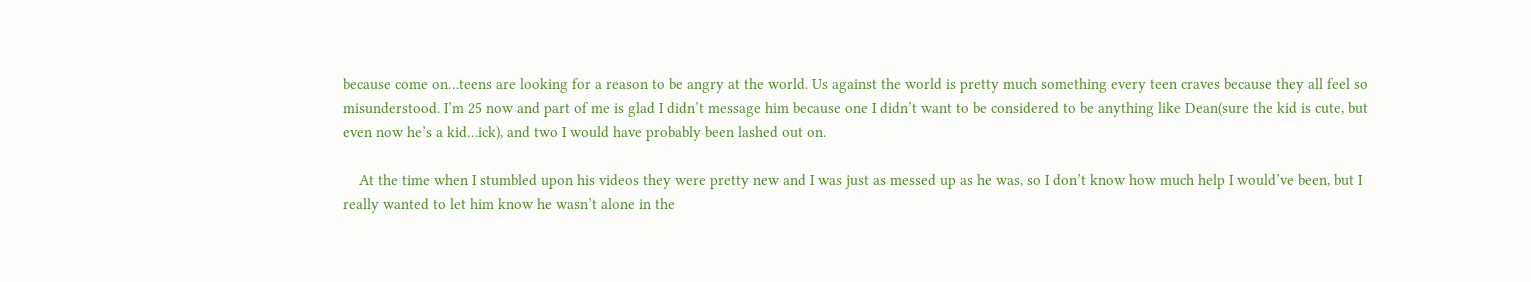because come on…teens are looking for a reason to be angry at the world. Us against the world is pretty much something every teen craves because they all feel so misunderstood. I’m 25 now and part of me is glad I didn’t message him because one I didn’t want to be considered to be anything like Dean(sure the kid is cute, but even now he’s a kid…ick), and two I would have probably been lashed out on.

    At the time when I stumbled upon his videos they were pretty new and I was just as messed up as he was, so I don’t know how much help I would’ve been, but I really wanted to let him know he wasn’t alone in the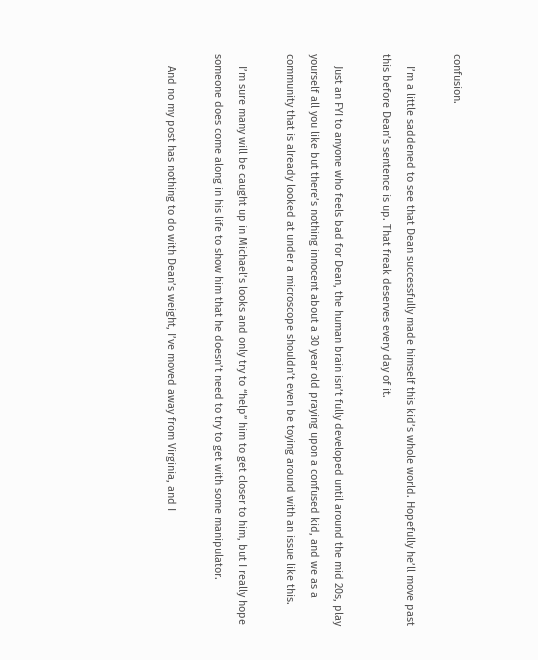confusion.

    I’m a little saddened to see that Dean successfully made himself this kid’s whole world. Hopefully he’ll move past this before Dean’s sentence is up. That freak deserves every day of it.

    Just an FYI to anyone who feels bad for Dean, the human brain isn’t fully developed until around the mid 20s, play yourself all you like but there’s nothing innocent about a 30 year old praying upon a confused kid, and we as a community that is already looked at under a microscope shouldn’t even be toying around with an issue like this.

    I’m sure many will be caught up in Michael’s looks and only try to “help” him to get closer to him, but I really hope someone does come along in his life to show him that he doesn’t need to try to get with some manipulator.

    And no my post has nothing to do with Dean’s weight, I’ve moved away from Virginia, and I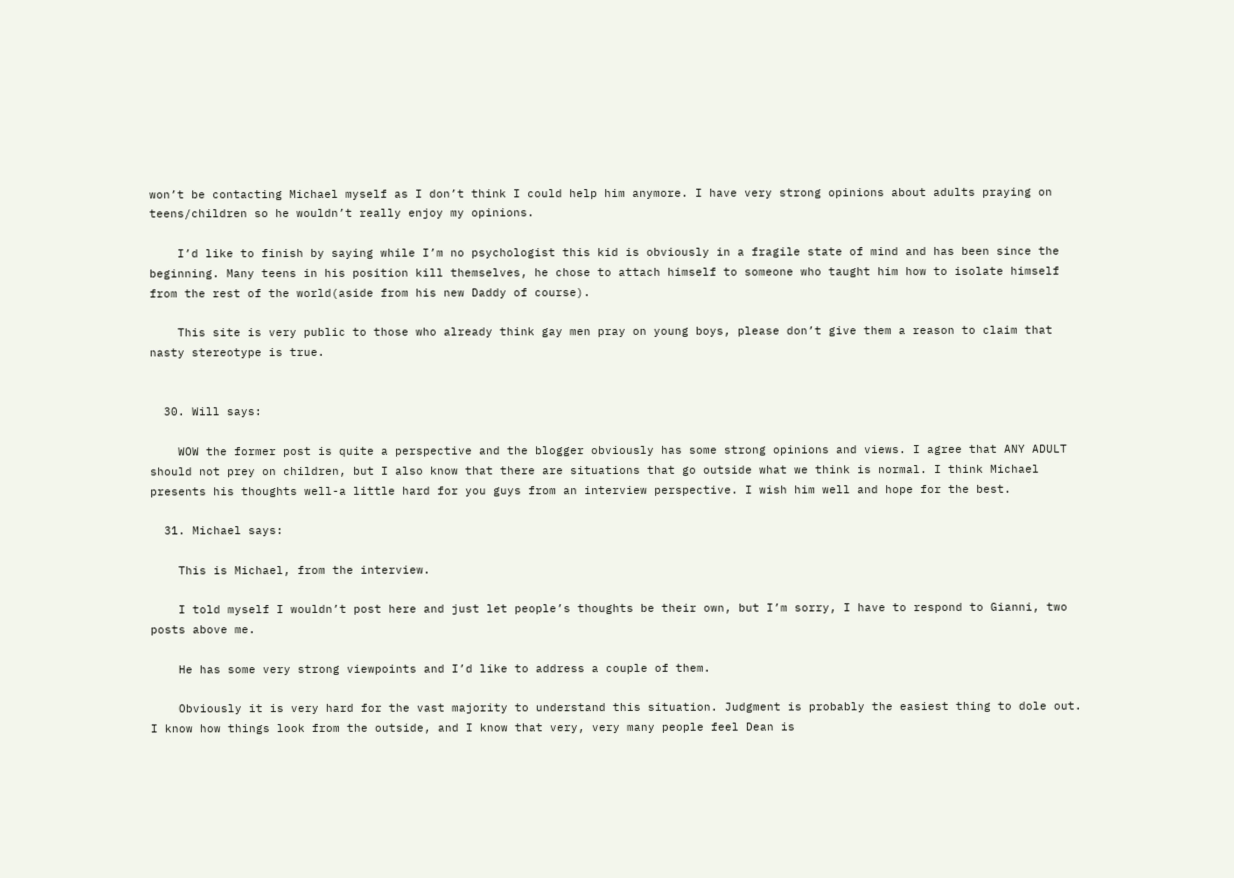won’t be contacting Michael myself as I don’t think I could help him anymore. I have very strong opinions about adults praying on teens/children so he wouldn’t really enjoy my opinions.

    I’d like to finish by saying while I’m no psychologist this kid is obviously in a fragile state of mind and has been since the beginning. Many teens in his position kill themselves, he chose to attach himself to someone who taught him how to isolate himself from the rest of the world(aside from his new Daddy of course).

    This site is very public to those who already think gay men pray on young boys, please don’t give them a reason to claim that nasty stereotype is true.


  30. Will says:

    WOW the former post is quite a perspective and the blogger obviously has some strong opinions and views. I agree that ANY ADULT should not prey on children, but I also know that there are situations that go outside what we think is normal. I think Michael presents his thoughts well-a little hard for you guys from an interview perspective. I wish him well and hope for the best.

  31. Michael says:

    This is Michael, from the interview.

    I told myself I wouldn’t post here and just let people’s thoughts be their own, but I’m sorry, I have to respond to Gianni, two posts above me.

    He has some very strong viewpoints and I’d like to address a couple of them.

    Obviously it is very hard for the vast majority to understand this situation. Judgment is probably the easiest thing to dole out. I know how things look from the outside, and I know that very, very many people feel Dean is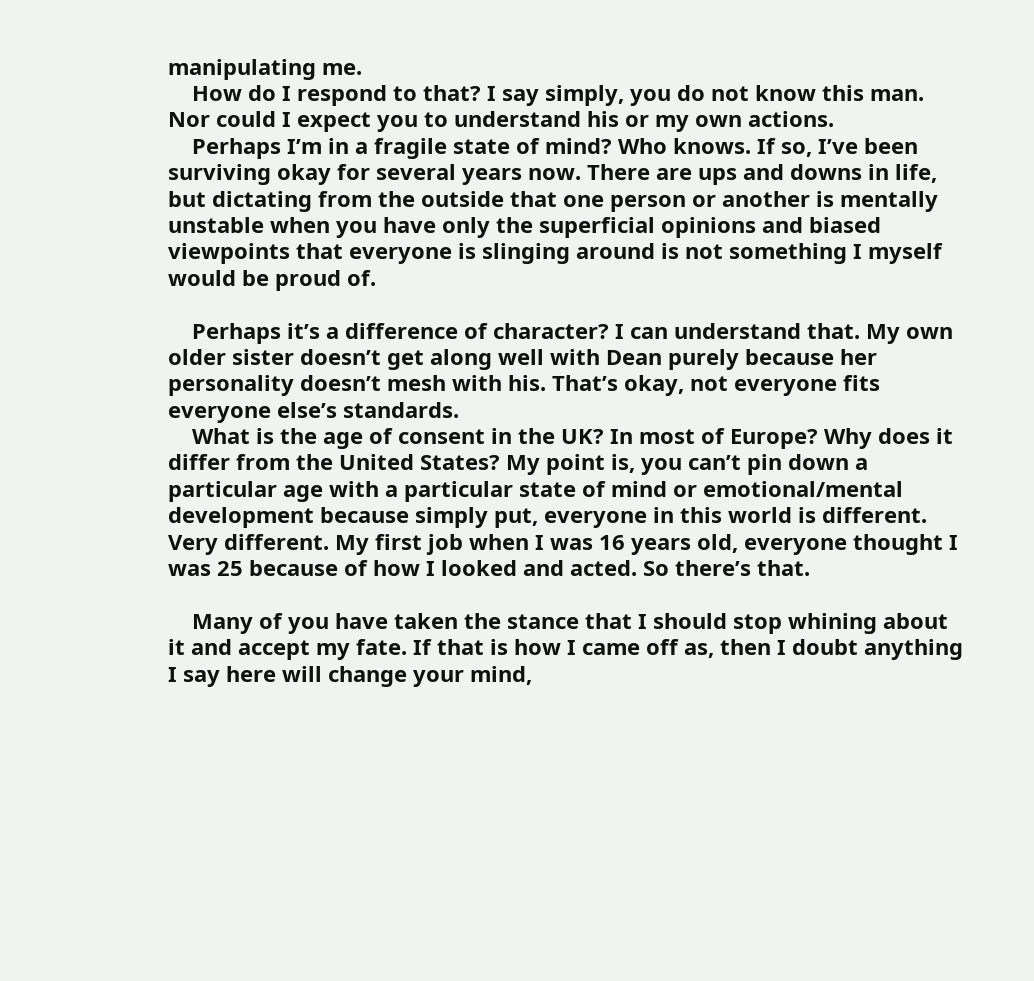manipulating me.
    How do I respond to that? I say simply, you do not know this man. Nor could I expect you to understand his or my own actions.
    Perhaps I’m in a fragile state of mind? Who knows. If so, I’ve been surviving okay for several years now. There are ups and downs in life, but dictating from the outside that one person or another is mentally unstable when you have only the superficial opinions and biased viewpoints that everyone is slinging around is not something I myself would be proud of.

    Perhaps it’s a difference of character? I can understand that. My own older sister doesn’t get along well with Dean purely because her personality doesn’t mesh with his. That’s okay, not everyone fits everyone else’s standards.
    What is the age of consent in the UK? In most of Europe? Why does it differ from the United States? My point is, you can’t pin down a particular age with a particular state of mind or emotional/mental development because simply put, everyone in this world is different. Very different. My first job when I was 16 years old, everyone thought I was 25 because of how I looked and acted. So there’s that.

    Many of you have taken the stance that I should stop whining about it and accept my fate. If that is how I came off as, then I doubt anything I say here will change your mind,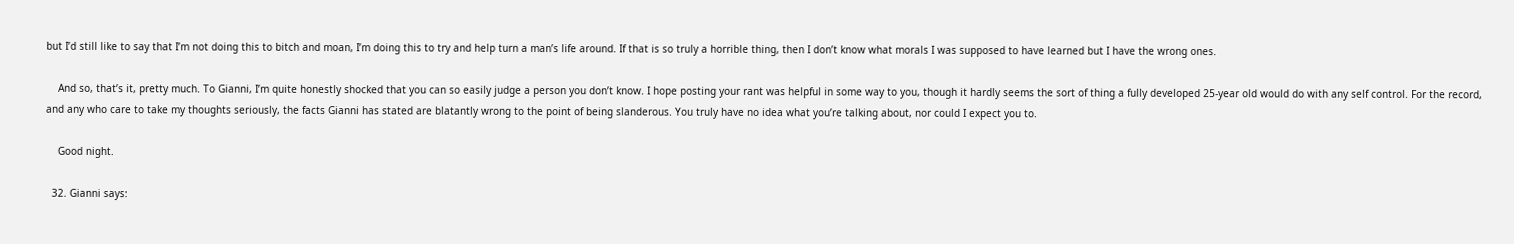but I’d still like to say that I’m not doing this to bitch and moan, I’m doing this to try and help turn a man’s life around. If that is so truly a horrible thing, then I don’t know what morals I was supposed to have learned but I have the wrong ones.

    And so, that’s it, pretty much. To Gianni, I’m quite honestly shocked that you can so easily judge a person you don’t know. I hope posting your rant was helpful in some way to you, though it hardly seems the sort of thing a fully developed 25-year old would do with any self control. For the record, and any who care to take my thoughts seriously, the facts Gianni has stated are blatantly wrong to the point of being slanderous. You truly have no idea what you’re talking about, nor could I expect you to.

    Good night.

  32. Gianni says: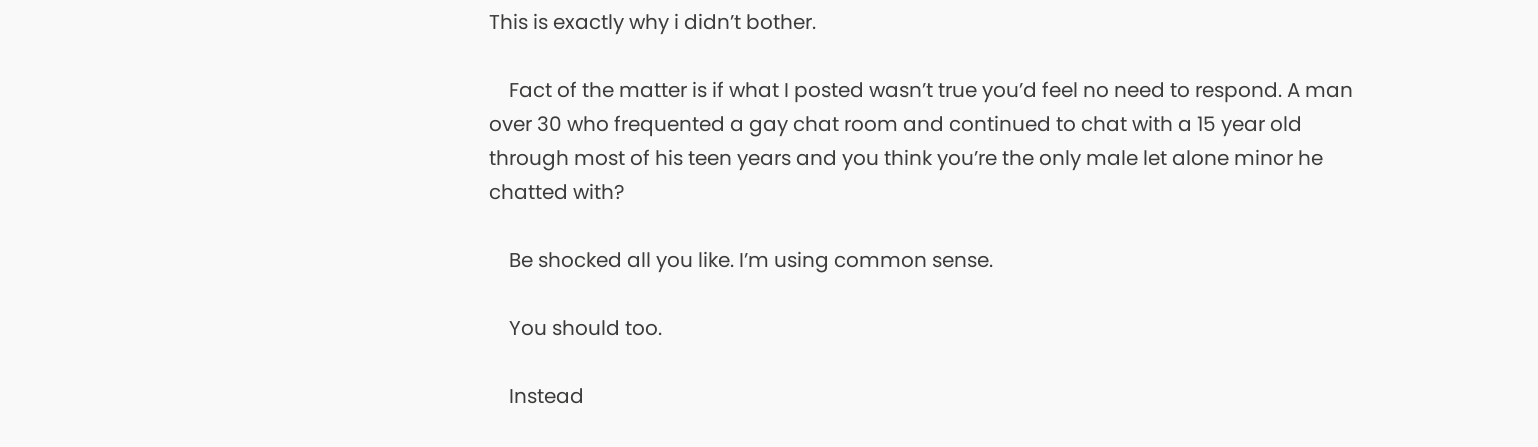This is exactly why i didn’t bother.

    Fact of the matter is if what I posted wasn’t true you’d feel no need to respond. A man over 30 who frequented a gay chat room and continued to chat with a 15 year old through most of his teen years and you think you’re the only male let alone minor he chatted with?

    Be shocked all you like. I’m using common sense.

    You should too.

    Instead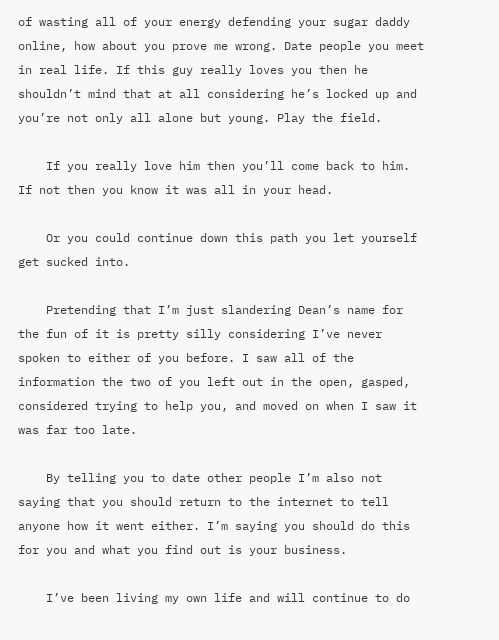of wasting all of your energy defending your sugar daddy online, how about you prove me wrong. Date people you meet in real life. If this guy really loves you then he shouldn’t mind that at all considering he’s locked up and you’re not only all alone but young. Play the field.

    If you really love him then you’ll come back to him. If not then you know it was all in your head.

    Or you could continue down this path you let yourself get sucked into.

    Pretending that I’m just slandering Dean’s name for the fun of it is pretty silly considering I’ve never spoken to either of you before. I saw all of the information the two of you left out in the open, gasped, considered trying to help you, and moved on when I saw it was far too late.

    By telling you to date other people I’m also not saying that you should return to the internet to tell anyone how it went either. I’m saying you should do this for you and what you find out is your business.

    I’ve been living my own life and will continue to do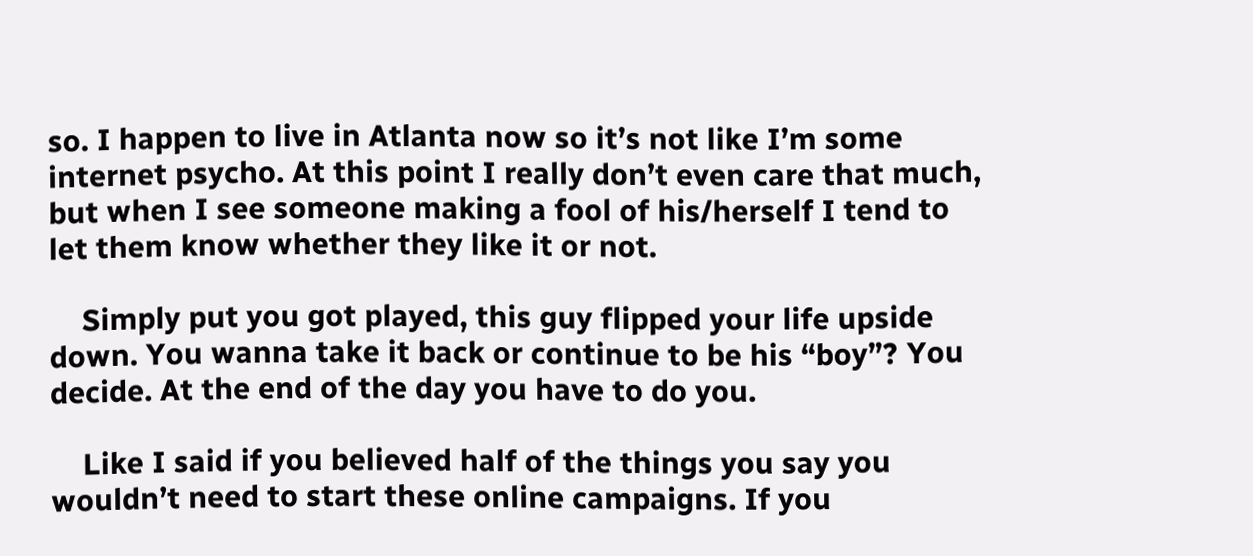so. I happen to live in Atlanta now so it’s not like I’m some internet psycho. At this point I really don’t even care that much, but when I see someone making a fool of his/herself I tend to let them know whether they like it or not.

    Simply put you got played, this guy flipped your life upside down. You wanna take it back or continue to be his “boy”? You decide. At the end of the day you have to do you.

    Like I said if you believed half of the things you say you wouldn’t need to start these online campaigns. If you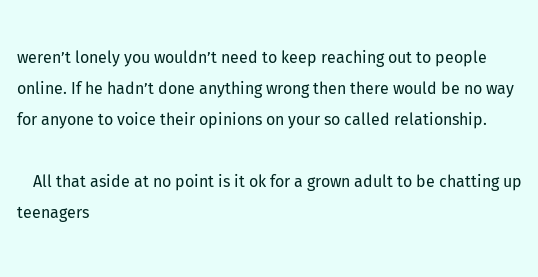weren’t lonely you wouldn’t need to keep reaching out to people online. If he hadn’t done anything wrong then there would be no way for anyone to voice their opinions on your so called relationship.

    All that aside at no point is it ok for a grown adult to be chatting up teenagers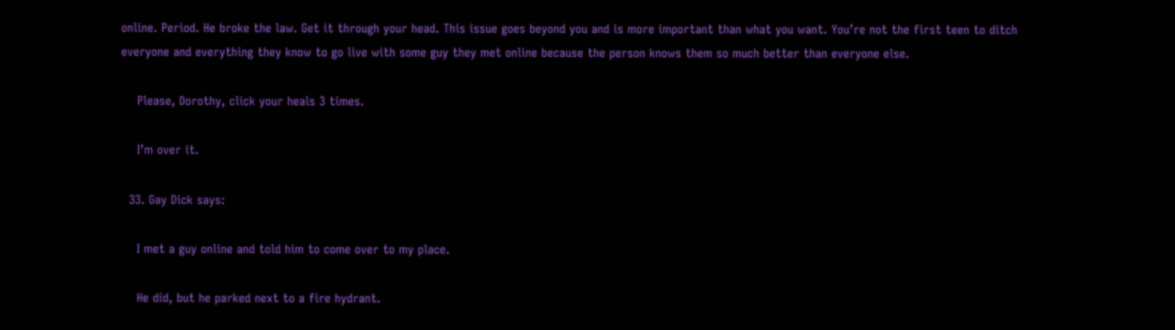online. Period. He broke the law. Get it through your head. This issue goes beyond you and is more important than what you want. You’re not the first teen to ditch everyone and everything they know to go live with some guy they met online because the person knows them so much better than everyone else.

    Please, Dorothy, click your heals 3 times.

    I’m over it.

  33. Gay Dick says:

    I met a guy online and told him to come over to my place.

    He did, but he parked next to a fire hydrant.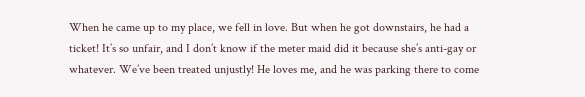When he came up to my place, we fell in love. But when he got downstairs, he had a ticket! It’s so unfair, and I don’t know if the meter maid did it because she’s anti-gay or whatever. We’ve been treated unjustly! He loves me, and he was parking there to come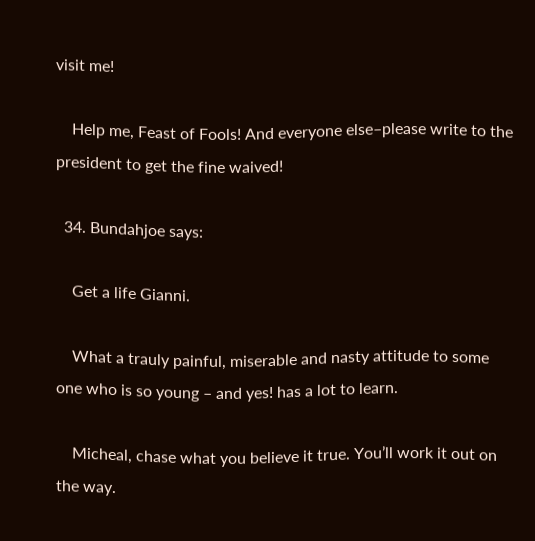visit me!

    Help me, Feast of Fools! And everyone else–please write to the president to get the fine waived!

  34. Bundahjoe says:

    Get a life Gianni.

    What a trauly painful, miserable and nasty attitude to some one who is so young – and yes! has a lot to learn.

    Micheal, chase what you believe it true. You’ll work it out on the way.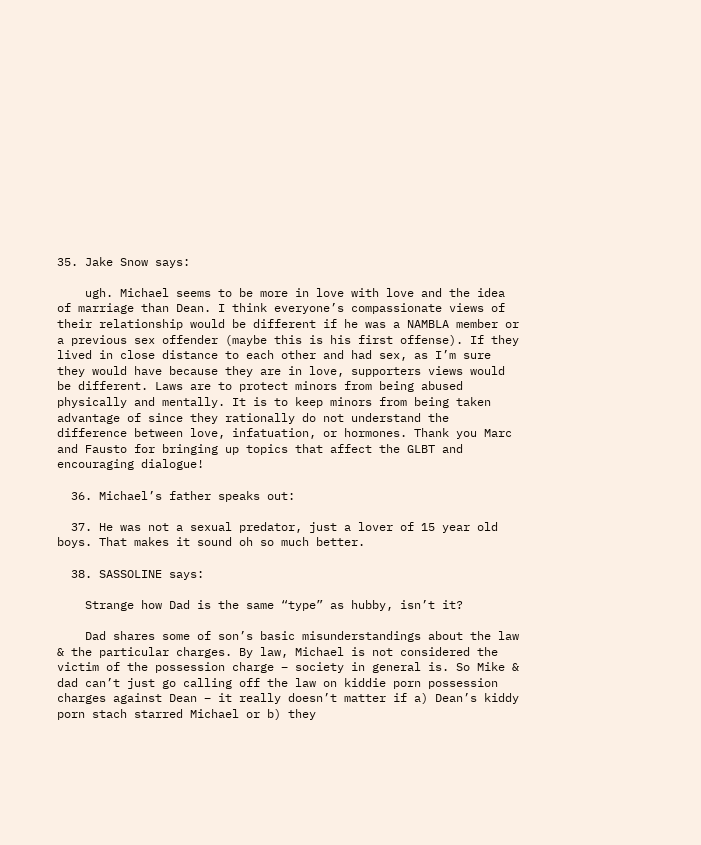35. Jake Snow says:

    ugh. Michael seems to be more in love with love and the idea of marriage than Dean. I think everyone’s compassionate views of their relationship would be different if he was a NAMBLA member or a previous sex offender (maybe this is his first offense). If they lived in close distance to each other and had sex, as I’m sure they would have because they are in love, supporters views would be different. Laws are to protect minors from being abused physically and mentally. It is to keep minors from being taken advantage of since they rationally do not understand the difference between love, infatuation, or hormones. Thank you Marc and Fausto for bringing up topics that affect the GLBT and encouraging dialogue!

  36. Michael’s father speaks out:

  37. He was not a sexual predator, just a lover of 15 year old boys. That makes it sound oh so much better.

  38. SASSOLINE says:

    Strange how Dad is the same “type” as hubby, isn’t it?

    Dad shares some of son’s basic misunderstandings about the law & the particular charges. By law, Michael is not considered the victim of the possession charge – society in general is. So Mike & dad can’t just go calling off the law on kiddie porn possession charges against Dean – it really doesn’t matter if a) Dean’s kiddy porn stach starred Michael or b) they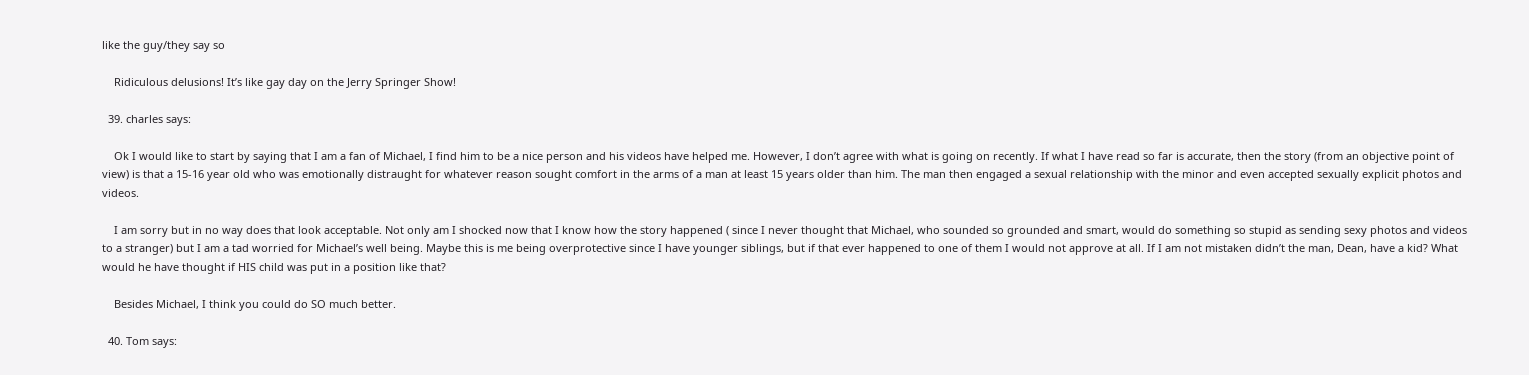like the guy/they say so

    Ridiculous delusions! It’s like gay day on the Jerry Springer Show!

  39. charles says:

    Ok I would like to start by saying that I am a fan of Michael, I find him to be a nice person and his videos have helped me. However, I don’t agree with what is going on recently. If what I have read so far is accurate, then the story (from an objective point of view) is that a 15-16 year old who was emotionally distraught for whatever reason sought comfort in the arms of a man at least 15 years older than him. The man then engaged a sexual relationship with the minor and even accepted sexually explicit photos and videos.

    I am sorry but in no way does that look acceptable. Not only am I shocked now that I know how the story happened ( since I never thought that Michael, who sounded so grounded and smart, would do something so stupid as sending sexy photos and videos to a stranger) but I am a tad worried for Michael’s well being. Maybe this is me being overprotective since I have younger siblings, but if that ever happened to one of them I would not approve at all. If I am not mistaken didn’t the man, Dean, have a kid? What would he have thought if HIS child was put in a position like that?

    Besides Michael, I think you could do SO much better.

  40. Tom says: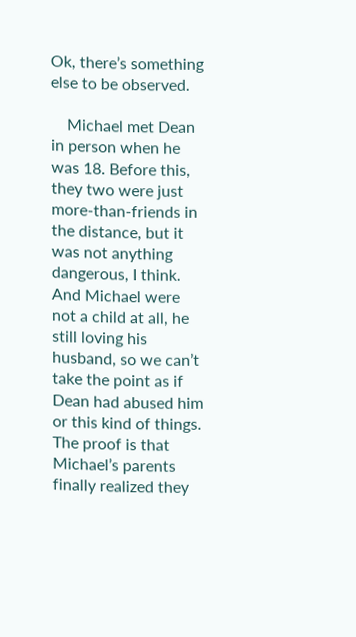Ok, there’s something else to be observed.

    Michael met Dean in person when he was 18. Before this, they two were just more-than-friends in the distance, but it was not anything dangerous, I think. And Michael were not a child at all, he still loving his husband, so we can’t take the point as if Dean had abused him or this kind of things. The proof is that Michael’s parents finally realized they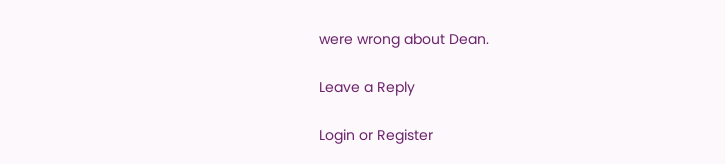were wrong about Dean.

Leave a Reply

Login or Register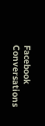Facebook Conversations